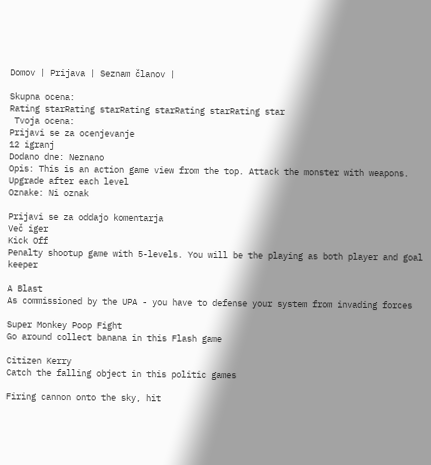Domov | Prijava | Seznam članov |

Skupna ocena:
Rating starRating starRating starRating starRating star
 Tvoja ocena:
Prijavi se za ocenjevanje
12 igranj
Dodano dne: Neznano
Opis: This is an action game view from the top. Attack the monster with weapons. Upgrade after each level
Oznake: Ni oznak

Prijavi se za oddajo komentarja
Več iger
Kick Off
Penalty shootup game with 5-levels. You will be the playing as both player and goal keeper

A Blast
As commissioned by the UPA - you have to defense your system from invading forces

Super Monkey Poop Fight
Go around collect banana in this Flash game

Citizen Kerry
Catch the falling object in this politic games

Firing cannon onto the sky, hit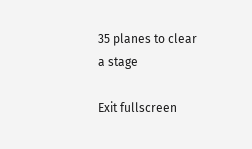35 planes to clear a stage

Exit fullscreen